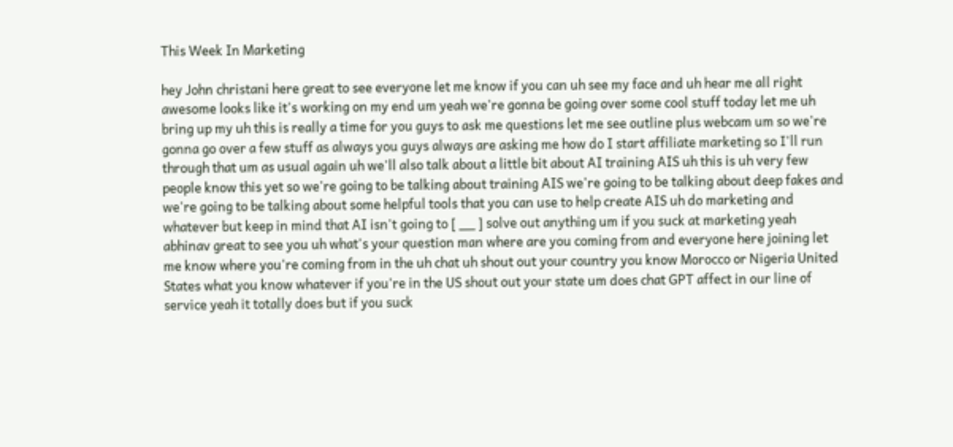This Week In Marketing

hey John christani here great to see everyone let me know if you can uh see my face and uh hear me all right awesome looks like it's working on my end um yeah we're gonna be going over some cool stuff today let me uh bring up my uh this is really a time for you guys to ask me questions let me see outline plus webcam um so we're gonna go over a few stuff as always you guys always are asking me how do I start affiliate marketing so I'll run through that um as usual again uh we'll also talk about a little bit about AI training AIS uh this is uh very few people know this yet so we're going to be talking about training AIS we're going to be talking about deep fakes and we're going to be talking about some helpful tools that you can use to help create AIS uh do marketing and whatever but keep in mind that AI isn't going to [ __ ] solve out anything um if you suck at marketing yeah abhinav great to see you uh what's your question man where are you coming from and everyone here joining let me know where you're coming from in the uh chat uh shout out your country you know Morocco or Nigeria United States what you know whatever if you're in the US shout out your state um does chat GPT affect in our line of service yeah it totally does but if you suck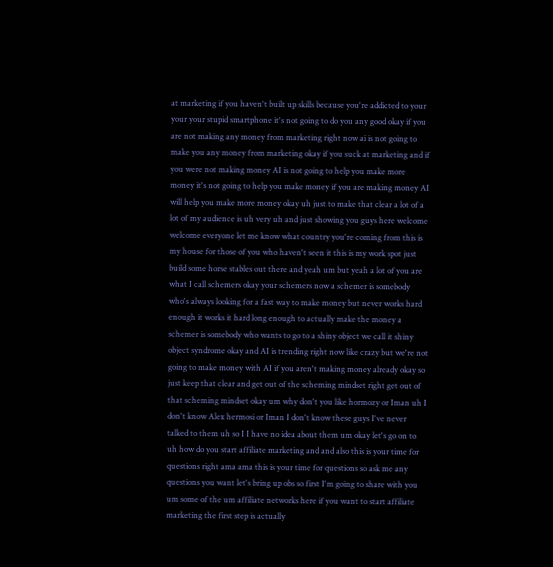at marketing if you haven't built up skills because you're addicted to your your your stupid smartphone it's not going to do you any good okay if you are not making any money from marketing right now ai is not going to make you any money from marketing okay if you suck at marketing and if you were not making money AI is not going to help you make more money it's not going to help you make money if you are making money AI will help you make more money okay uh just to make that clear a lot of a lot of my audience is uh very uh and just showing you guys here welcome welcome everyone let me know what country you're coming from this is my house for those of you who haven't seen it this is my work spot just build some horse stables out there and yeah um but yeah a lot of you are what I call schemers okay your schemers now a schemer is somebody who's always looking for a fast way to make money but never works hard enough it works it hard long enough to actually make the money a schemer is somebody who wants to go to a shiny object we call it shiny object syndrome okay and AI is trending right now like crazy but we're not going to make money with AI if you aren't making money already okay so just keep that clear and get out of the scheming mindset right get out of that scheming mindset okay um why don't you like hormozy or Iman uh I don't know Alex hermosi or Iman I don't know these guys I've never talked to them uh so I I have no idea about them um okay let's go on to uh how do you start affiliate marketing and and also this is your time for questions right ama ama this is your time for questions so ask me any questions you want let's bring up obs so first I'm going to share with you um some of the um affiliate networks here if you want to start affiliate marketing the first step is actually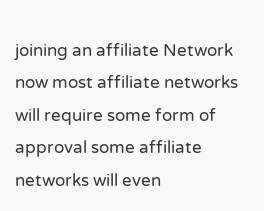joining an affiliate Network now most affiliate networks will require some form of approval some affiliate networks will even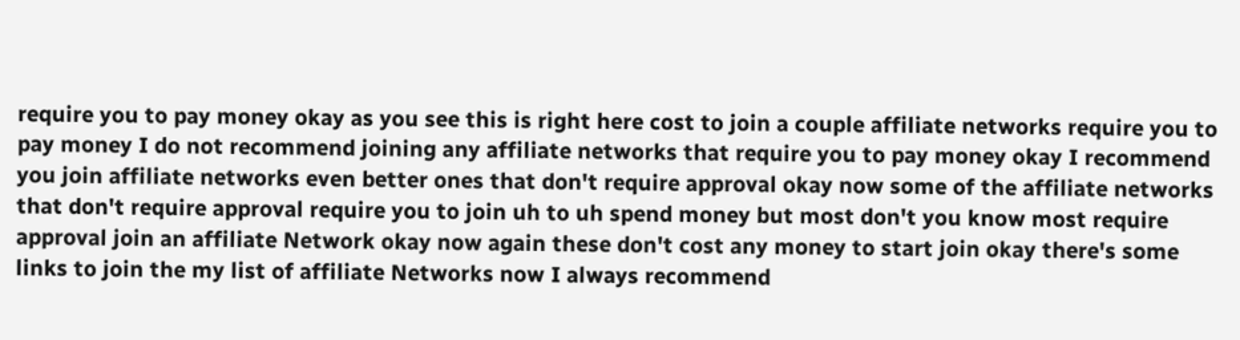require you to pay money okay as you see this is right here cost to join a couple affiliate networks require you to pay money I do not recommend joining any affiliate networks that require you to pay money okay I recommend you join affiliate networks even better ones that don't require approval okay now some of the affiliate networks that don't require approval require you to join uh to uh spend money but most don't you know most require approval join an affiliate Network okay now again these don't cost any money to start join okay there's some links to join the my list of affiliate Networks now I always recommend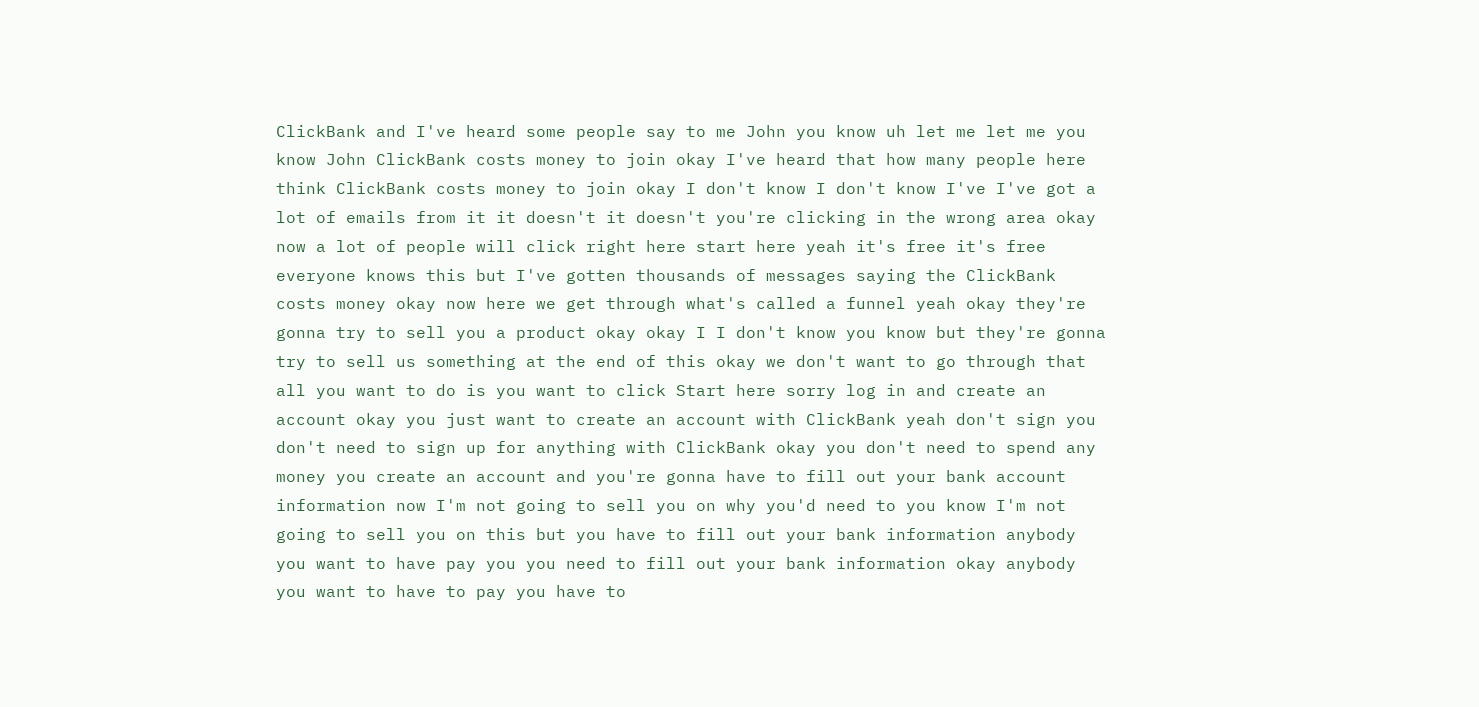ClickBank and I've heard some people say to me John you know uh let me let me you know John ClickBank costs money to join okay I've heard that how many people here think ClickBank costs money to join okay I don't know I don't know I've I've got a lot of emails from it it doesn't it doesn't you're clicking in the wrong area okay now a lot of people will click right here start here yeah it's free it's free everyone knows this but I've gotten thousands of messages saying the ClickBank costs money okay now here we get through what's called a funnel yeah okay they're gonna try to sell you a product okay okay I I don't know you know but they're gonna try to sell us something at the end of this okay we don't want to go through that all you want to do is you want to click Start here sorry log in and create an account okay you just want to create an account with ClickBank yeah don't sign you don't need to sign up for anything with ClickBank okay you don't need to spend any money you create an account and you're gonna have to fill out your bank account information now I'm not going to sell you on why you'd need to you know I'm not going to sell you on this but you have to fill out your bank information anybody you want to have pay you you need to fill out your bank information okay anybody you want to have to pay you have to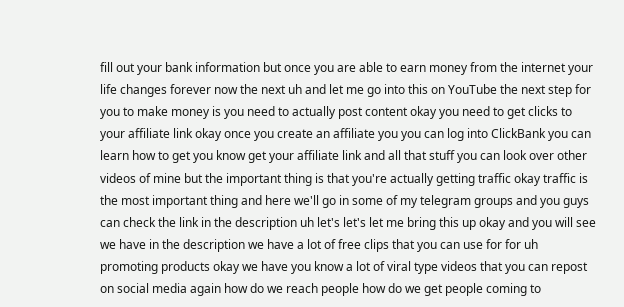fill out your bank information but once you are able to earn money from the internet your life changes forever now the next uh and let me go into this on YouTube the next step for you to make money is you need to actually post content okay you need to get clicks to your affiliate link okay once you create an affiliate you you can log into ClickBank you can learn how to get you know get your affiliate link and all that stuff you can look over other videos of mine but the important thing is that you're actually getting traffic okay traffic is the most important thing and here we'll go in some of my telegram groups and you guys can check the link in the description uh let's let's let me bring this up okay and you will see we have in the description we have a lot of free clips that you can use for for uh promoting products okay we have you know a lot of viral type videos that you can repost on social media again how do we reach people how do we get people coming to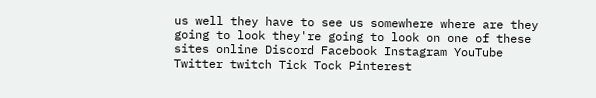us well they have to see us somewhere where are they going to look they're going to look on one of these sites online Discord Facebook Instagram YouTube Twitter twitch Tick Tock Pinterest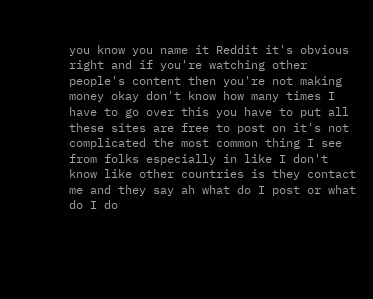you know you name it Reddit it's obvious right and if you're watching other people's content then you're not making money okay don't know how many times I have to go over this you have to put all these sites are free to post on it's not complicated the most common thing I see from folks especially in like I don't know like other countries is they contact me and they say ah what do I post or what do I do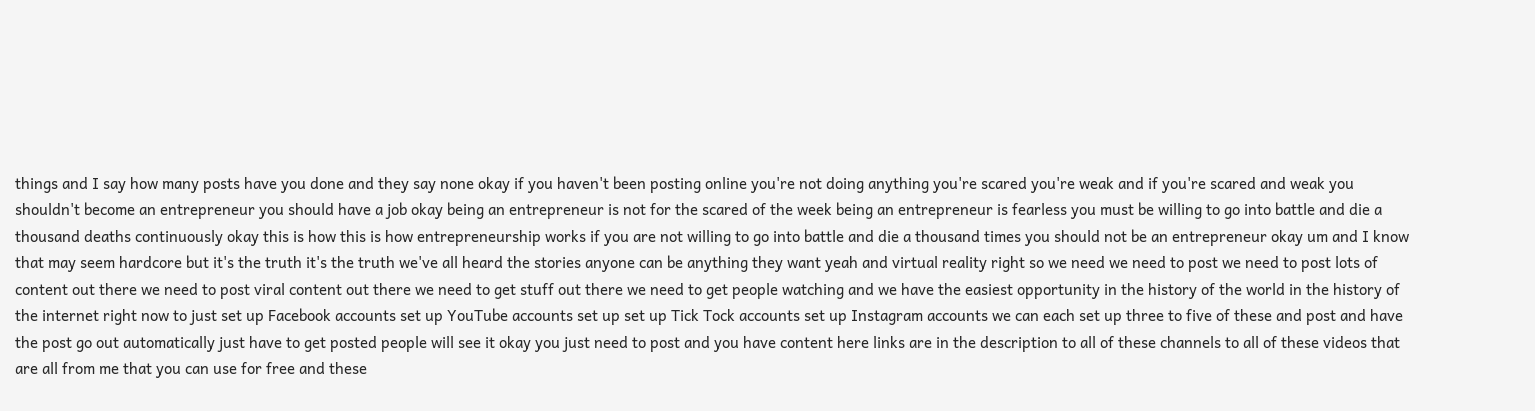things and I say how many posts have you done and they say none okay if you haven't been posting online you're not doing anything you're scared you're weak and if you're scared and weak you shouldn't become an entrepreneur you should have a job okay being an entrepreneur is not for the scared of the week being an entrepreneur is fearless you must be willing to go into battle and die a thousand deaths continuously okay this is how this is how entrepreneurship works if you are not willing to go into battle and die a thousand times you should not be an entrepreneur okay um and I know that may seem hardcore but it's the truth it's the truth we've all heard the stories anyone can be anything they want yeah and virtual reality right so we need we need to post we need to post lots of content out there we need to post viral content out there we need to get stuff out there we need to get people watching and we have the easiest opportunity in the history of the world in the history of the internet right now to just set up Facebook accounts set up YouTube accounts set up set up Tick Tock accounts set up Instagram accounts we can each set up three to five of these and post and have the post go out automatically just have to get posted people will see it okay you just need to post and you have content here links are in the description to all of these channels to all of these videos that are all from me that you can use for free and these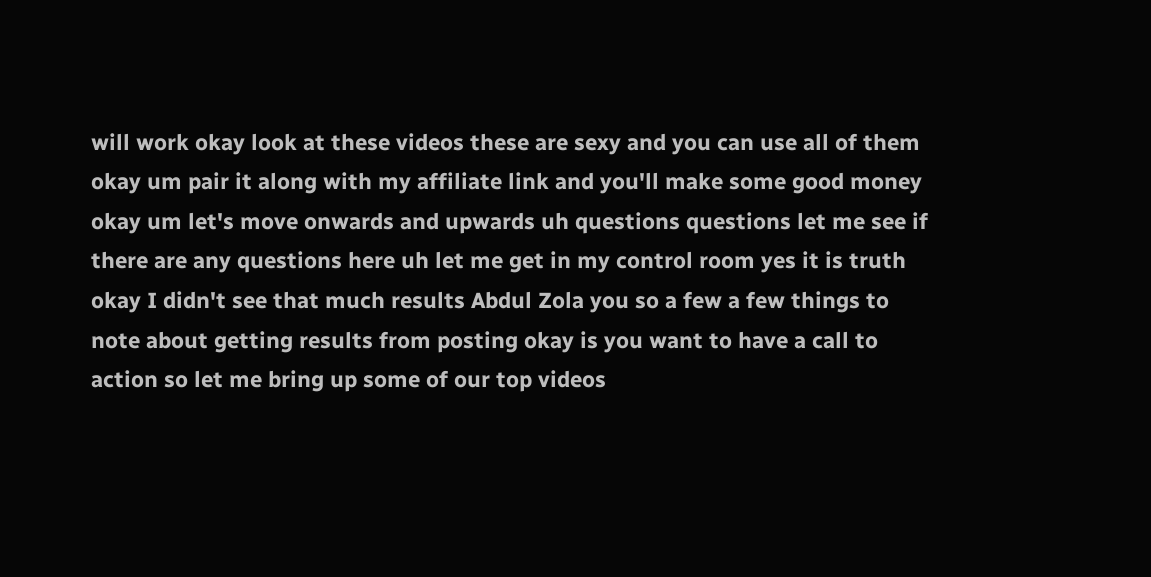will work okay look at these videos these are sexy and you can use all of them okay um pair it along with my affiliate link and you'll make some good money okay um let's move onwards and upwards uh questions questions let me see if there are any questions here uh let me get in my control room yes it is truth okay I didn't see that much results Abdul Zola you so a few a few things to note about getting results from posting okay is you want to have a call to action so let me bring up some of our top videos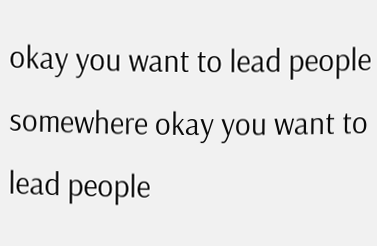okay you want to lead people somewhere okay you want to lead people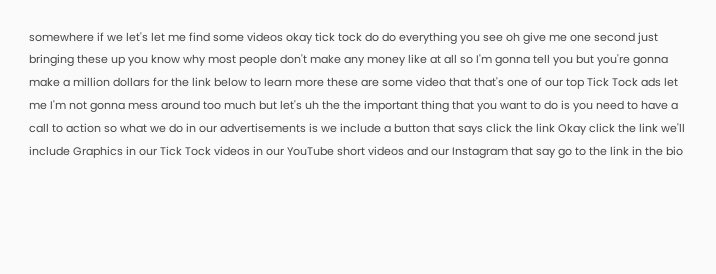somewhere if we let's let me find some videos okay tick tock do do everything you see oh give me one second just bringing these up you know why most people don't make any money like at all so I'm gonna tell you but you're gonna make a million dollars for the link below to learn more these are some video that that's one of our top Tick Tock ads let me I'm not gonna mess around too much but let's uh the the important thing that you want to do is you need to have a call to action so what we do in our advertisements is we include a button that says click the link Okay click the link we'll include Graphics in our Tick Tock videos in our YouTube short videos and our Instagram that say go to the link in the bio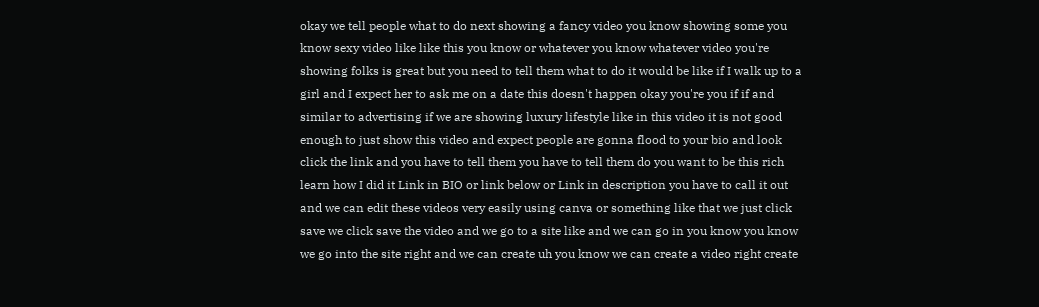okay we tell people what to do next showing a fancy video you know showing some you know sexy video like like this you know or whatever you know whatever video you're showing folks is great but you need to tell them what to do it would be like if I walk up to a girl and I expect her to ask me on a date this doesn't happen okay you're you if if and similar to advertising if we are showing luxury lifestyle like in this video it is not good enough to just show this video and expect people are gonna flood to your bio and look click the link and you have to tell them you have to tell them do you want to be this rich learn how I did it Link in BIO or link below or Link in description you have to call it out and we can edit these videos very easily using canva or something like that we just click save we click save the video and we go to a site like and we can go in you know you know we go into the site right and we can create uh you know we can create a video right create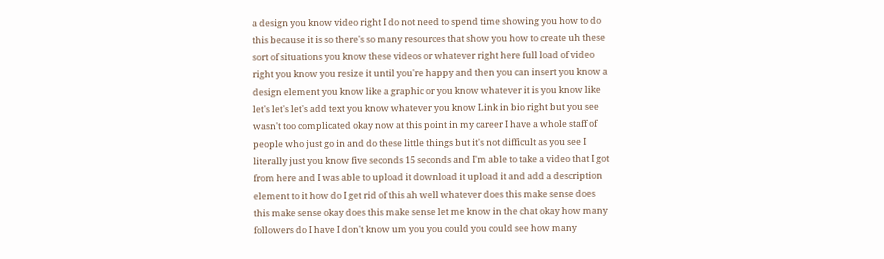a design you know video right I do not need to spend time showing you how to do this because it is so there's so many resources that show you how to create uh these sort of situations you know these videos or whatever right here full load of video right you know you resize it until you're happy and then you can insert you know a design element you know like a graphic or you know whatever it is you know like let's let's let's add text you know whatever you know Link in bio right but you see wasn't too complicated okay now at this point in my career I have a whole staff of people who just go in and do these little things but it's not difficult as you see I literally just you know five seconds 15 seconds and I'm able to take a video that I got from here and I was able to upload it download it upload it and add a description element to it how do I get rid of this ah well whatever does this make sense does this make sense okay does this make sense let me know in the chat okay how many followers do I have I don't know um you you could you could see how many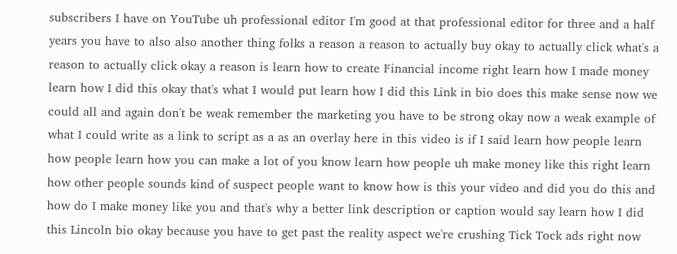subscribers I have on YouTube uh professional editor I'm good at that professional editor for three and a half years you have to also also another thing folks a reason a reason to actually buy okay to actually click what's a reason to actually click okay a reason is learn how to create Financial income right learn how I made money learn how I did this okay that's what I would put learn how I did this Link in bio does this make sense now we could all and again don't be weak remember the marketing you have to be strong okay now a weak example of what I could write as a link to script as a as an overlay here in this video is if I said learn how people learn how people learn how you can make a lot of you know learn how people uh make money like this right learn how other people sounds kind of suspect people want to know how is this your video and did you do this and how do I make money like you and that's why a better link description or caption would say learn how I did this Lincoln bio okay because you have to get past the reality aspect we're crushing Tick Tock ads right now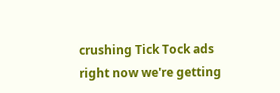crushing Tick Tock ads right now we're getting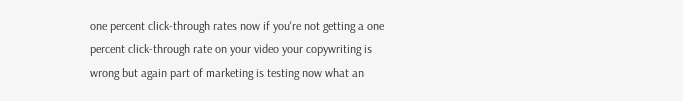one percent click-through rates now if you're not getting a one percent click-through rate on your video your copywriting is wrong but again part of marketing is testing now what an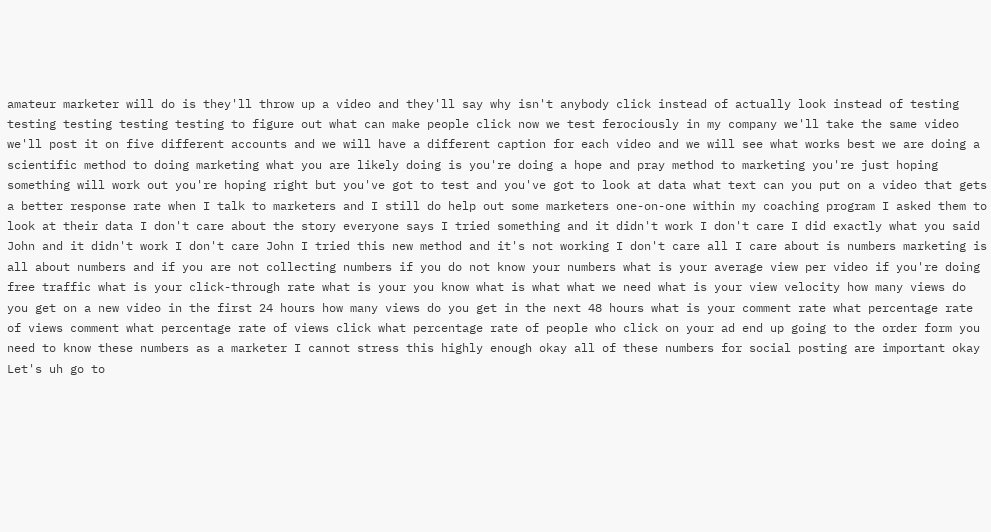amateur marketer will do is they'll throw up a video and they'll say why isn't anybody click instead of actually look instead of testing testing testing testing testing to figure out what can make people click now we test ferociously in my company we'll take the same video we'll post it on five different accounts and we will have a different caption for each video and we will see what works best we are doing a scientific method to doing marketing what you are likely doing is you're doing a hope and pray method to marketing you're just hoping something will work out you're hoping right but you've got to test and you've got to look at data what text can you put on a video that gets a better response rate when I talk to marketers and I still do help out some marketers one-on-one within my coaching program I asked them to look at their data I don't care about the story everyone says I tried something and it didn't work I don't care I did exactly what you said John and it didn't work I don't care John I tried this new method and it's not working I don't care all I care about is numbers marketing is all about numbers and if you are not collecting numbers if you do not know your numbers what is your average view per video if you're doing free traffic what is your click-through rate what is your you know what is what what we need what is your view velocity how many views do you get on a new video in the first 24 hours how many views do you get in the next 48 hours what is your comment rate what percentage rate of views comment what percentage rate of views click what percentage rate of people who click on your ad end up going to the order form you need to know these numbers as a marketer I cannot stress this highly enough okay all of these numbers for social posting are important okay Let's uh go to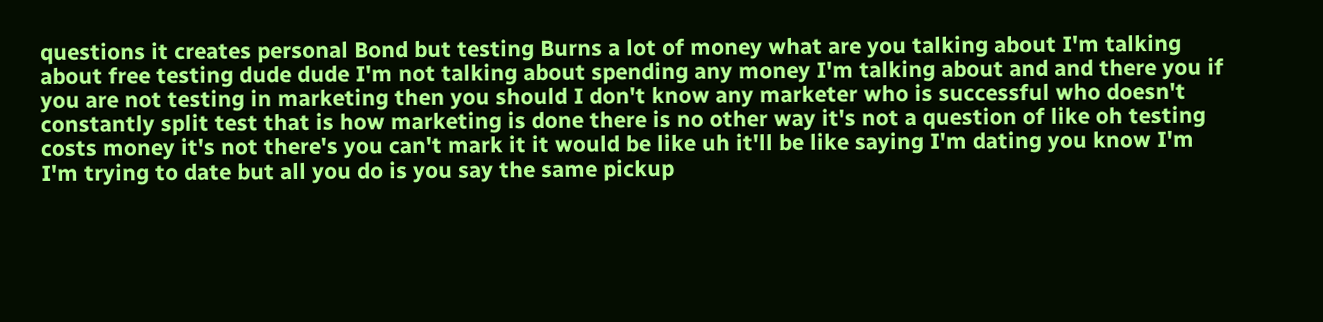questions it creates personal Bond but testing Burns a lot of money what are you talking about I'm talking about free testing dude dude I'm not talking about spending any money I'm talking about and and there you if you are not testing in marketing then you should I don't know any marketer who is successful who doesn't constantly split test that is how marketing is done there is no other way it's not a question of like oh testing costs money it's not there's you can't mark it it would be like uh it'll be like saying I'm dating you know I'm I'm trying to date but all you do is you say the same pickup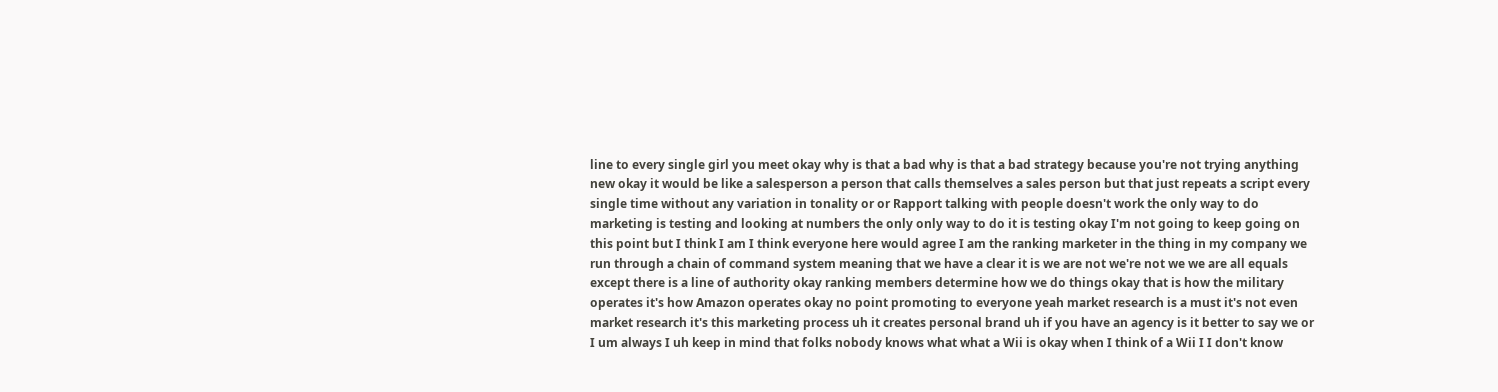line to every single girl you meet okay why is that a bad why is that a bad strategy because you're not trying anything new okay it would be like a salesperson a person that calls themselves a sales person but that just repeats a script every single time without any variation in tonality or or Rapport talking with people doesn't work the only way to do marketing is testing and looking at numbers the only only way to do it is testing okay I'm not going to keep going on this point but I think I am I think everyone here would agree I am the ranking marketer in the thing in my company we run through a chain of command system meaning that we have a clear it is we are not we're not we we are all equals except there is a line of authority okay ranking members determine how we do things okay that is how the military operates it's how Amazon operates okay no point promoting to everyone yeah market research is a must it's not even market research it's this marketing process uh it creates personal brand uh if you have an agency is it better to say we or I um always I uh keep in mind that folks nobody knows what what a Wii is okay when I think of a Wii I I don't know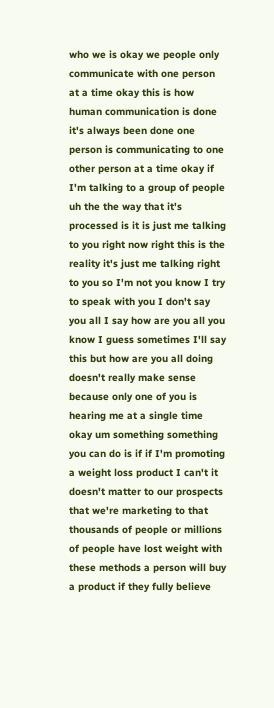who we is okay we people only communicate with one person at a time okay this is how human communication is done it's always been done one person is communicating to one other person at a time okay if I'm talking to a group of people uh the the way that it's processed is it is just me talking to you right now right this is the reality it's just me talking right to you so I'm not you know I try to speak with you I don't say you all I say how are you all you know I guess sometimes I'll say this but how are you all doing doesn't really make sense because only one of you is hearing me at a single time okay um something something you can do is if if I'm promoting a weight loss product I can't it doesn't matter to our prospects that we're marketing to that thousands of people or millions of people have lost weight with these methods a person will buy a product if they fully believe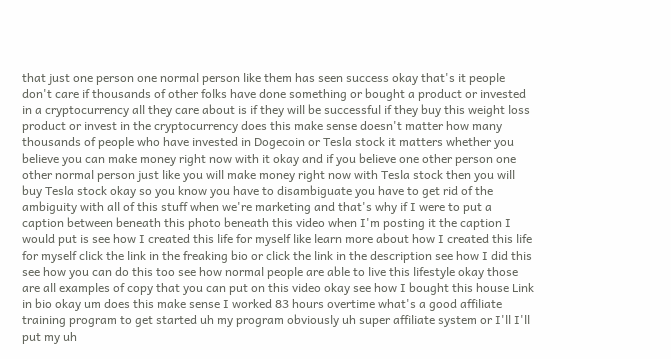that just one person one normal person like them has seen success okay that's it people don't care if thousands of other folks have done something or bought a product or invested in a cryptocurrency all they care about is if they will be successful if they buy this weight loss product or invest in the cryptocurrency does this make sense doesn't matter how many thousands of people who have invested in Dogecoin or Tesla stock it matters whether you believe you can make money right now with it okay and if you believe one other person one other normal person just like you will make money right now with Tesla stock then you will buy Tesla stock okay so you know you have to disambiguate you have to get rid of the ambiguity with all of this stuff when we're marketing and that's why if I were to put a caption between beneath this photo beneath this video when I'm posting it the caption I would put is see how I created this life for myself like learn more about how I created this life for myself click the link in the freaking bio or click the link in the description see how I did this see how you can do this too see how normal people are able to live this lifestyle okay those are all examples of copy that you can put on this video okay see how I bought this house Link in bio okay um does this make sense I worked 83 hours overtime what's a good affiliate training program to get started uh my program obviously uh super affiliate system or I'll I'll put my uh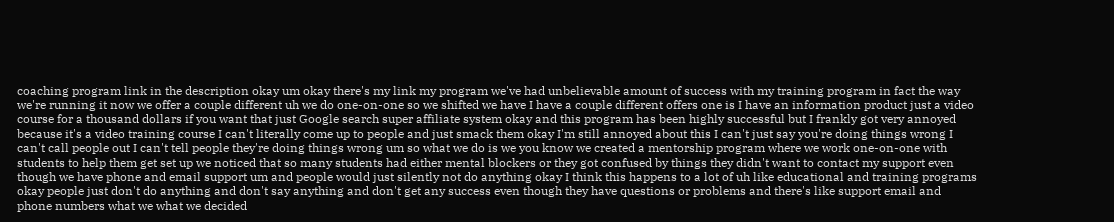coaching program link in the description okay um okay there's my link my program we've had unbelievable amount of success with my training program in fact the way we're running it now we offer a couple different uh we do one-on-one so we shifted we have I have a couple different offers one is I have an information product just a video course for a thousand dollars if you want that just Google search super affiliate system okay and this program has been highly successful but I frankly got very annoyed because it's a video training course I can't literally come up to people and just smack them okay I'm still annoyed about this I can't just say you're doing things wrong I can't call people out I can't tell people they're doing things wrong um so what we do is we you know we created a mentorship program where we work one-on-one with students to help them get set up we noticed that so many students had either mental blockers or they got confused by things they didn't want to contact my support even though we have phone and email support um and people would just silently not do anything okay I think this happens to a lot of uh like educational and training programs okay people just don't do anything and don't say anything and don't get any success even though they have questions or problems and there's like support email and phone numbers what we what we decided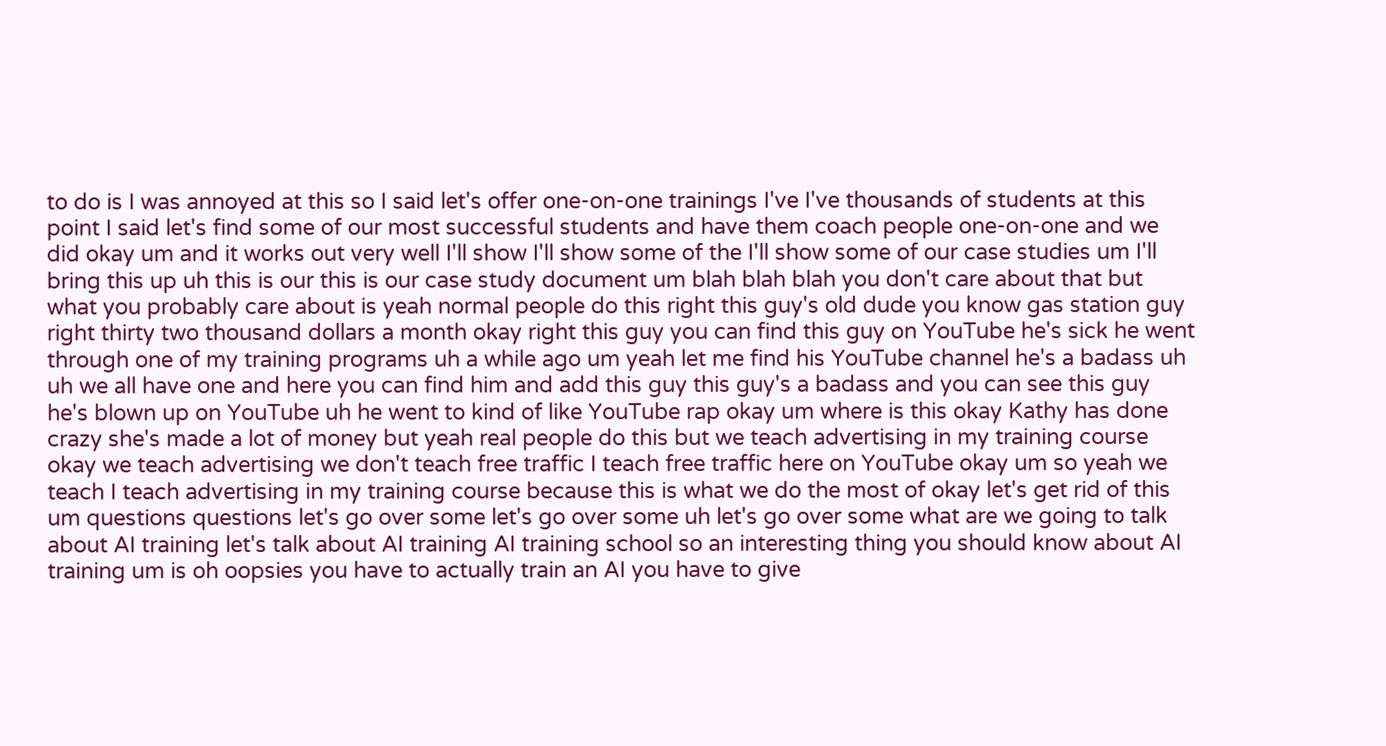to do is I was annoyed at this so I said let's offer one-on-one trainings I've I've thousands of students at this point I said let's find some of our most successful students and have them coach people one-on-one and we did okay um and it works out very well I'll show I'll show some of the I'll show some of our case studies um I'll bring this up uh this is our this is our case study document um blah blah blah you don't care about that but what you probably care about is yeah normal people do this right this guy's old dude you know gas station guy right thirty two thousand dollars a month okay right this guy you can find this guy on YouTube he's sick he went through one of my training programs uh a while ago um yeah let me find his YouTube channel he's a badass uh uh we all have one and here you can find him and add this guy this guy's a badass and you can see this guy he's blown up on YouTube uh he went to kind of like YouTube rap okay um where is this okay Kathy has done crazy she's made a lot of money but yeah real people do this but we teach advertising in my training course okay we teach advertising we don't teach free traffic I teach free traffic here on YouTube okay um so yeah we teach I teach advertising in my training course because this is what we do the most of okay let's get rid of this um questions questions let's go over some let's go over some uh let's go over some what are we going to talk about AI training let's talk about AI training AI training school so an interesting thing you should know about AI training um is oh oopsies you have to actually train an AI you have to give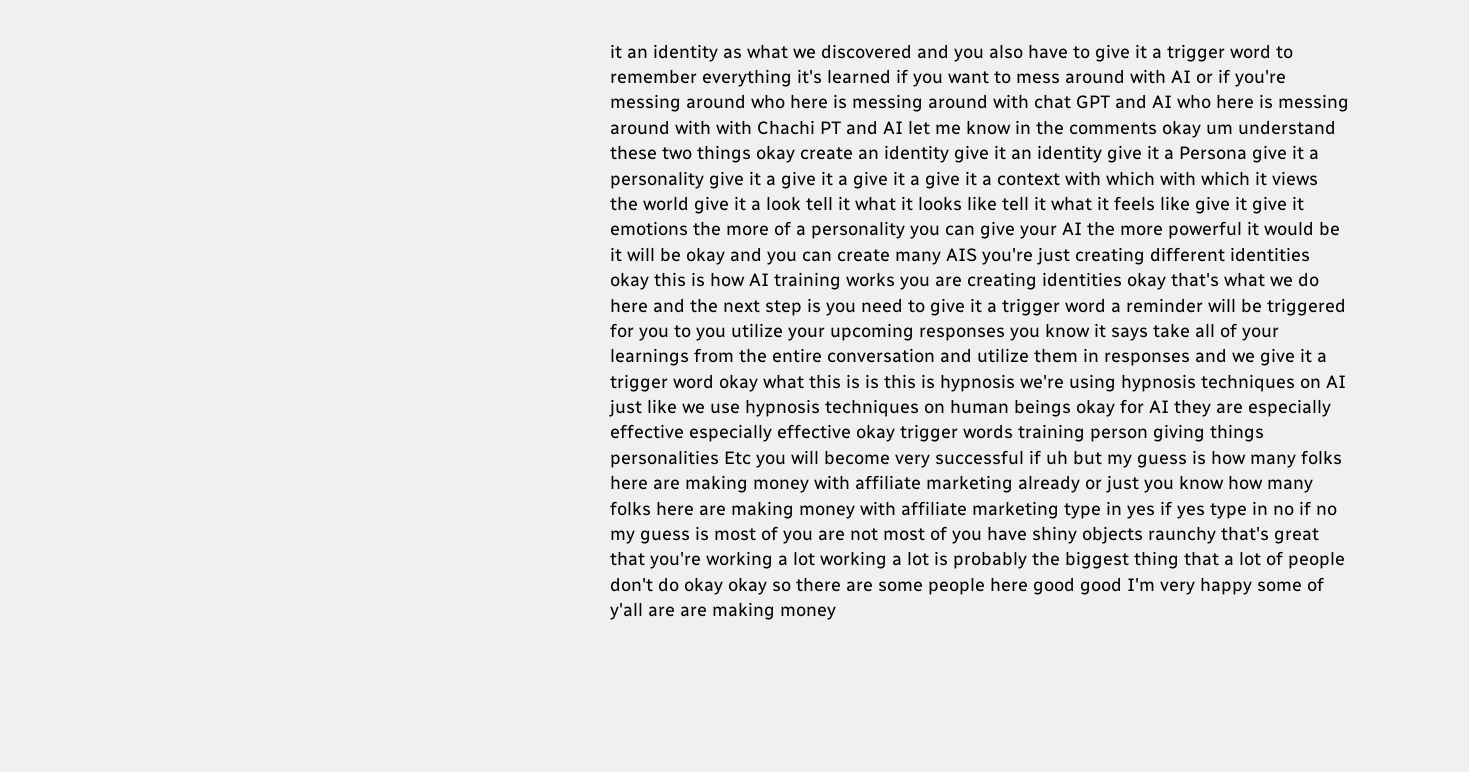it an identity as what we discovered and you also have to give it a trigger word to remember everything it's learned if you want to mess around with AI or if you're messing around who here is messing around with chat GPT and AI who here is messing around with with Chachi PT and AI let me know in the comments okay um understand these two things okay create an identity give it an identity give it a Persona give it a personality give it a give it a give it a give it a context with which with which it views the world give it a look tell it what it looks like tell it what it feels like give it give it emotions the more of a personality you can give your AI the more powerful it would be it will be okay and you can create many AIS you're just creating different identities okay this is how AI training works you are creating identities okay that's what we do here and the next step is you need to give it a trigger word a reminder will be triggered for you to you utilize your upcoming responses you know it says take all of your learnings from the entire conversation and utilize them in responses and we give it a trigger word okay what this is is this is hypnosis we're using hypnosis techniques on AI just like we use hypnosis techniques on human beings okay for AI they are especially effective especially effective okay trigger words training person giving things personalities Etc you will become very successful if uh but my guess is how many folks here are making money with affiliate marketing already or just you know how many folks here are making money with affiliate marketing type in yes if yes type in no if no my guess is most of you are not most of you have shiny objects raunchy that's great that you're working a lot working a lot is probably the biggest thing that a lot of people don't do okay okay so there are some people here good good I'm very happy some of y'all are are making money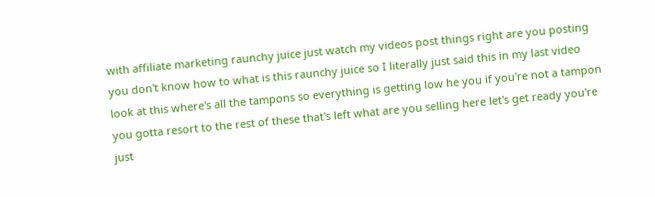with affiliate marketing raunchy juice just watch my videos post things right are you posting you don't know how to what is this raunchy juice so I literally just said this in my last video look at this where's all the tampons so everything is getting low he you if you're not a tampon you gotta resort to the rest of these that's left what are you selling here let's get ready you're just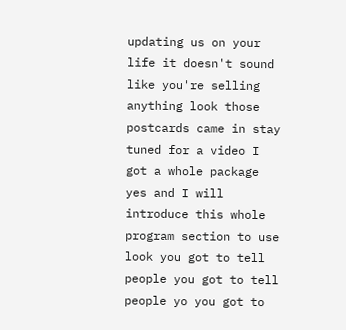updating us on your life it doesn't sound like you're selling anything look those postcards came in stay tuned for a video I got a whole package yes and I will introduce this whole program section to use look you got to tell people you got to tell people yo you got to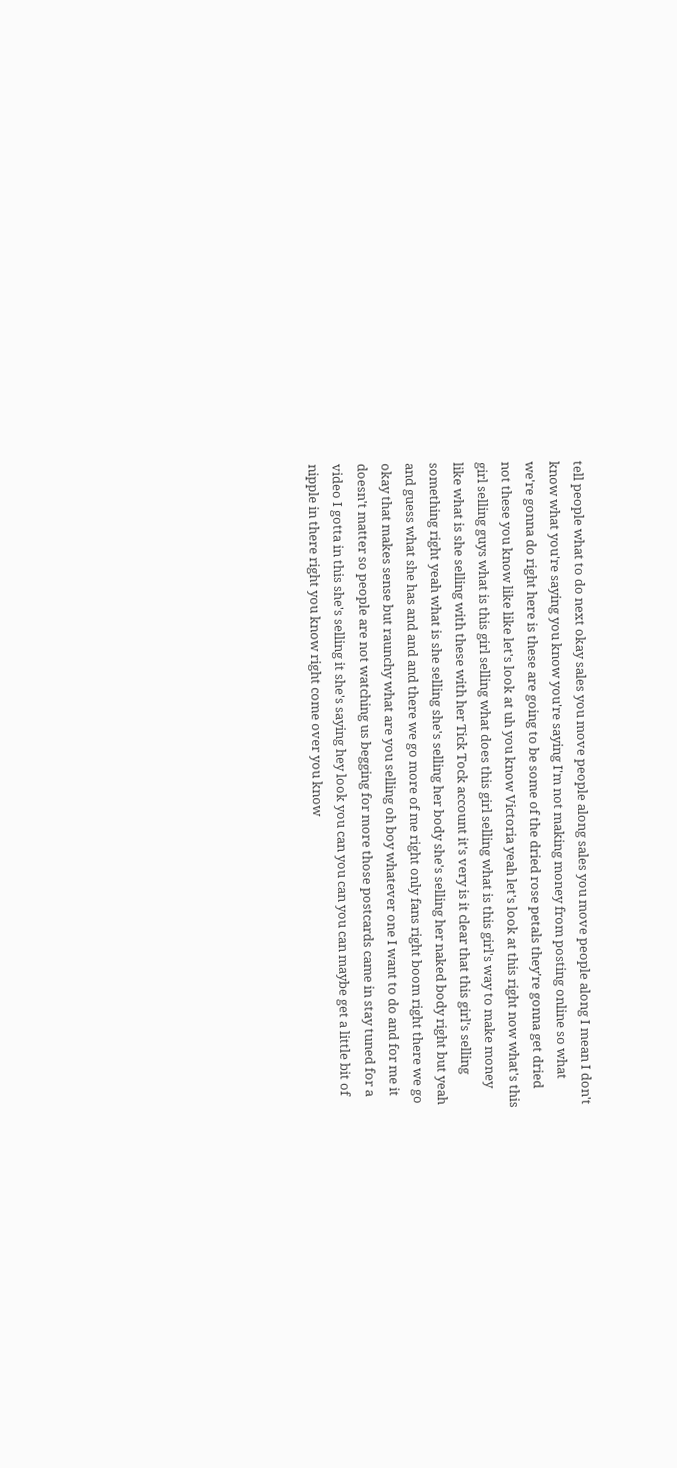tell people what to do next okay sales you move people along sales you move people along I mean I don't know what you're saying you know you're saying I'm not making money from posting online so what we're gonna do right here is these are going to be some of the dried rose petals they're gonna get dried not these you know like like let's look at uh you know Victoria yeah let's look at this right now what's this girl selling guys what is this girl selling what does this girl selling what is this girl's way to make money like what is she selling with these with her Tick Tock account it's very is it clear that this girl's selling something right yeah what is she selling she's selling her body she's selling her naked body right but yeah and guess what she has and and and there we go more of me right only fans right boom right there we go okay that makes sense but raunchy what are you selling oh boy whatever one I want to do and for me it doesn't matter so people are not watching us begging for more those postcards came in stay tuned for a video I gotta in this she's selling it she's saying hey look you can you can you can maybe get a little bit of nipple in there right you know right come over you know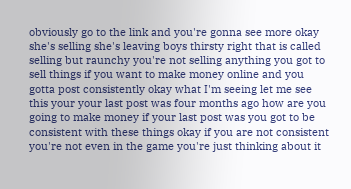obviously go to the link and you're gonna see more okay she's selling she's leaving boys thirsty right that is called selling but raunchy you're not selling anything you got to sell things if you want to make money online and you gotta post consistently okay what I'm seeing let me see this your your last post was four months ago how are you going to make money if your last post was you got to be consistent with these things okay if you are not consistent you're not even in the game you're just thinking about it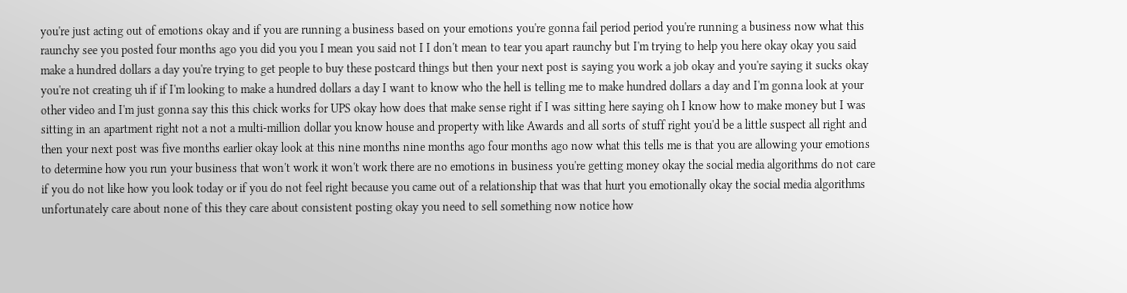you're just acting out of emotions okay and if you are running a business based on your emotions you're gonna fail period period you're running a business now what this raunchy see you posted four months ago you did you you I mean you said not I I don't mean to tear you apart raunchy but I'm trying to help you here okay okay you said make a hundred dollars a day you're trying to get people to buy these postcard things but then your next post is saying you work a job okay and you're saying it sucks okay you're not creating uh if if I'm looking to make a hundred dollars a day I want to know who the hell is telling me to make hundred dollars a day and I'm gonna look at your other video and I'm just gonna say this this chick works for UPS okay how does that make sense right if I was sitting here saying oh I know how to make money but I was sitting in an apartment right not a not a multi-million dollar you know house and property with like Awards and all sorts of stuff right you'd be a little suspect all right and then your next post was five months earlier okay look at this nine months nine months ago four months ago now what this tells me is that you are allowing your emotions to determine how you run your business that won't work it won't work there are no emotions in business you're getting money okay the social media algorithms do not care if you do not like how you look today or if you do not feel right because you came out of a relationship that was that hurt you emotionally okay the social media algorithms unfortunately care about none of this they care about consistent posting okay you need to sell something now notice how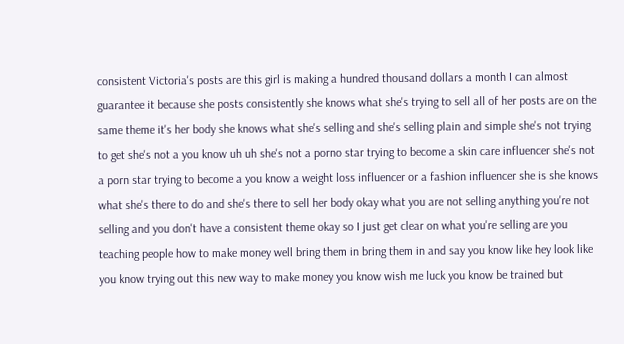consistent Victoria's posts are this girl is making a hundred thousand dollars a month I can almost guarantee it because she posts consistently she knows what she's trying to sell all of her posts are on the same theme it's her body she knows what she's selling and she's selling plain and simple she's not trying to get she's not a you know uh uh she's not a porno star trying to become a skin care influencer she's not a porn star trying to become a you know a weight loss influencer or a fashion influencer she is she knows what she's there to do and she's there to sell her body okay what you are not selling anything you're not selling and you don't have a consistent theme okay so I just get clear on what you're selling are you teaching people how to make money well bring them in bring them in and say you know like hey look like you know trying out this new way to make money you know wish me luck you know be trained but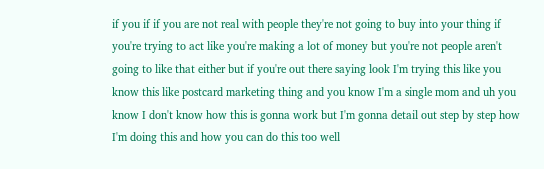if you if if you are not real with people they're not going to buy into your thing if you're trying to act like you're making a lot of money but you're not people aren't going to like that either but if you're out there saying look I'm trying this like you know this like postcard marketing thing and you know I'm a single mom and uh you know I don't know how this is gonna work but I'm gonna detail out step by step how I'm doing this and how you can do this too well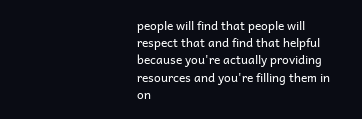people will find that people will respect that and find that helpful because you're actually providing resources and you're filling them in on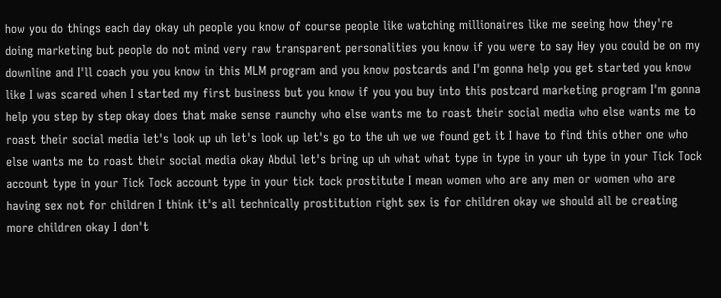how you do things each day okay uh people you know of course people like watching millionaires like me seeing how they're doing marketing but people do not mind very raw transparent personalities you know if you were to say Hey you could be on my downline and I'll coach you you know in this MLM program and you know postcards and I'm gonna help you get started you know like I was scared when I started my first business but you know if you you buy into this postcard marketing program I'm gonna help you step by step okay does that make sense raunchy who else wants me to roast their social media who else wants me to roast their social media let's look up uh let's look up let's go to the uh we we found get it I have to find this other one who else wants me to roast their social media okay Abdul let's bring up uh what what type in type in your uh type in your Tick Tock account type in your Tick Tock account type in your tick tock prostitute I mean women who are any men or women who are having sex not for children I think it's all technically prostitution right sex is for children okay we should all be creating more children okay I don't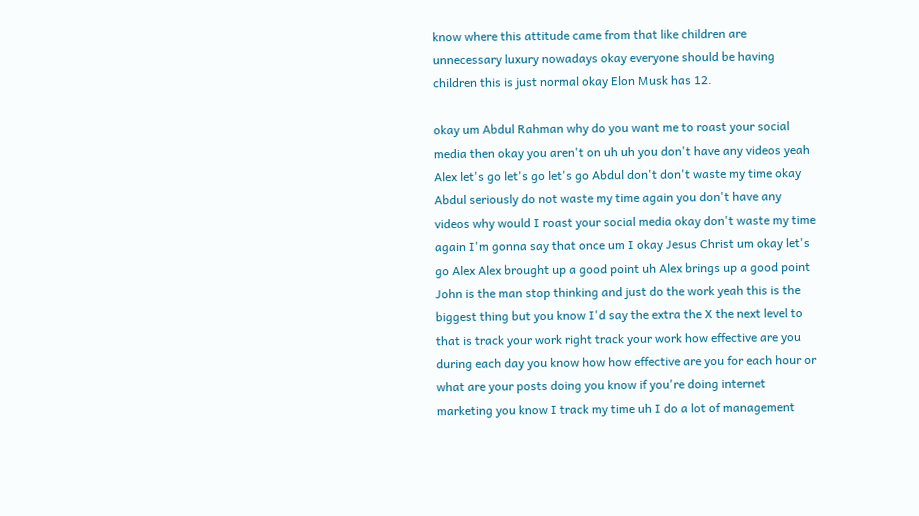know where this attitude came from that like children are unnecessary luxury nowadays okay everyone should be having children this is just normal okay Elon Musk has 12.

okay um Abdul Rahman why do you want me to roast your social media then okay you aren't on uh uh you don't have any videos yeah Alex let's go let's go let's go Abdul don't don't waste my time okay Abdul seriously do not waste my time again you don't have any videos why would I roast your social media okay don't waste my time again I'm gonna say that once um I okay Jesus Christ um okay let's go Alex Alex brought up a good point uh Alex brings up a good point John is the man stop thinking and just do the work yeah this is the biggest thing but you know I'd say the extra the X the next level to that is track your work right track your work how effective are you during each day you know how how effective are you for each hour or what are your posts doing you know if you're doing internet marketing you know I track my time uh I do a lot of management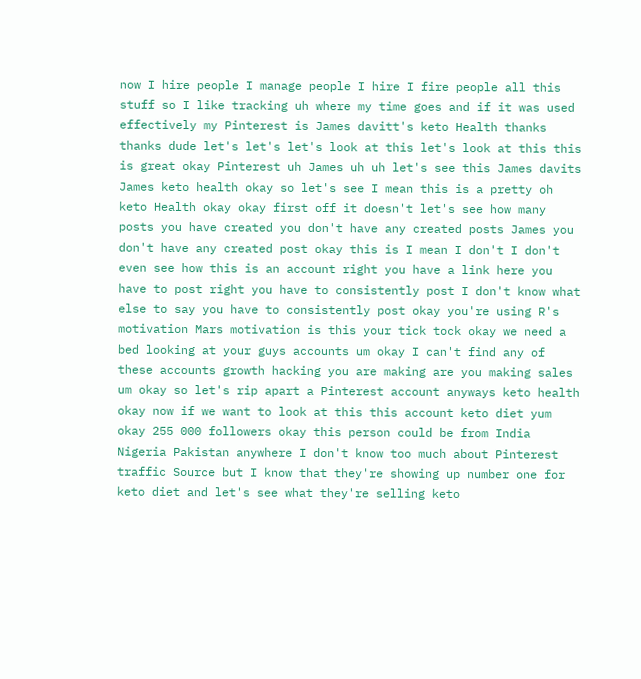now I hire people I manage people I hire I fire people all this stuff so I like tracking uh where my time goes and if it was used effectively my Pinterest is James davitt's keto Health thanks thanks dude let's let's let's look at this let's look at this this is great okay Pinterest uh James uh uh let's see this James davits James keto health okay so let's see I mean this is a pretty oh keto Health okay okay first off it doesn't let's see how many posts you have created you don't have any created posts James you don't have any created post okay this is I mean I don't I don't even see how this is an account right you have a link here you have to post right you have to consistently post I don't know what else to say you have to consistently post okay you're using R's motivation Mars motivation is this your tick tock okay we need a bed looking at your guys accounts um okay I can't find any of these accounts growth hacking you are making are you making sales um okay so let's rip apart a Pinterest account anyways keto health okay now if we want to look at this this account keto diet yum okay 255 000 followers okay this person could be from India Nigeria Pakistan anywhere I don't know too much about Pinterest traffic Source but I know that they're showing up number one for keto diet and let's see what they're selling keto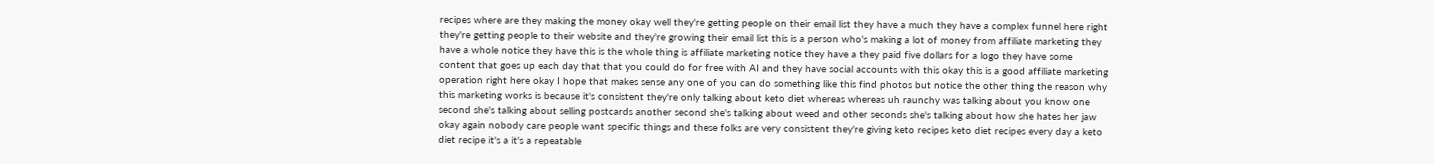recipes where are they making the money okay well they're getting people on their email list they have a much they have a complex funnel here right they're getting people to their website and they're growing their email list this is a person who's making a lot of money from affiliate marketing they have a whole notice they have this is the whole thing is affiliate marketing notice they have a they paid five dollars for a logo they have some content that goes up each day that that you could do for free with AI and they have social accounts with this okay this is a good affiliate marketing operation right here okay I hope that makes sense any one of you can do something like this find photos but notice the other thing the reason why this marketing works is because it's consistent they're only talking about keto diet whereas whereas uh raunchy was talking about you know one second she's talking about selling postcards another second she's talking about weed and other seconds she's talking about how she hates her jaw okay again nobody care people want specific things and these folks are very consistent they're giving keto recipes keto diet recipes every day a keto diet recipe it's a it's a repeatable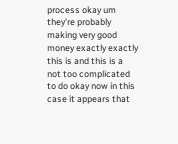process okay um they're probably making very good money exactly exactly this is and this is a not too complicated to do okay now in this case it appears that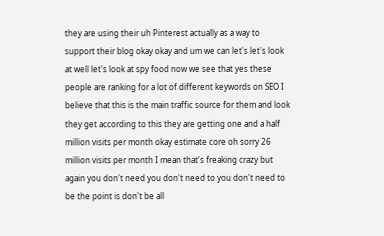they are using their uh Pinterest actually as a way to support their blog okay okay and um we can let's let's look at well let's look at spy food now we see that yes these people are ranking for a lot of different keywords on SEO I believe that this is the main traffic source for them and look they get according to this they are getting one and a half million visits per month okay estimate core oh sorry 26 million visits per month I mean that's freaking crazy but again you don't need you don't need to you don't need to be the point is don't be all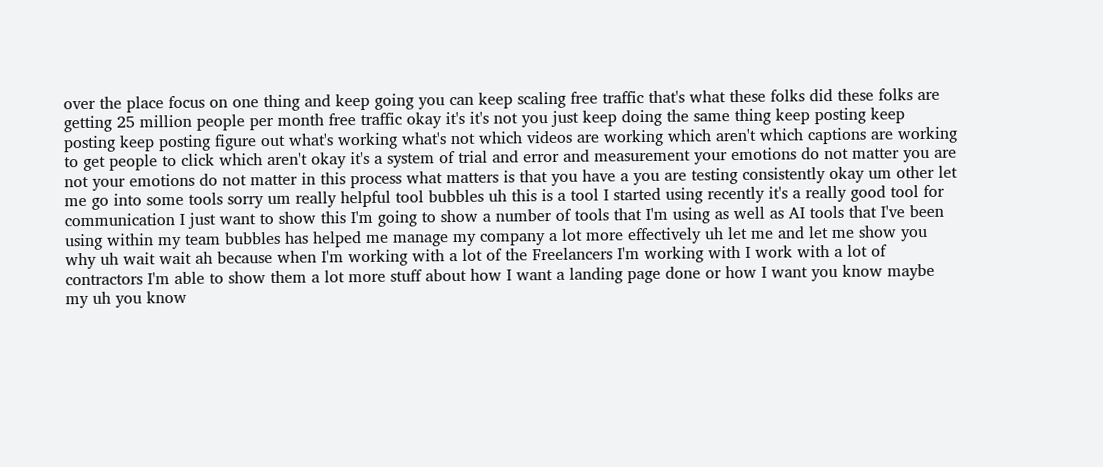over the place focus on one thing and keep going you can keep scaling free traffic that's what these folks did these folks are getting 25 million people per month free traffic okay it's it's not you just keep doing the same thing keep posting keep posting keep posting figure out what's working what's not which videos are working which aren't which captions are working to get people to click which aren't okay it's a system of trial and error and measurement your emotions do not matter you are not your emotions do not matter in this process what matters is that you have a you are testing consistently okay um other let me go into some tools sorry um really helpful tool bubbles uh this is a tool I started using recently it's a really good tool for communication I just want to show this I'm going to show a number of tools that I'm using as well as AI tools that I've been using within my team bubbles has helped me manage my company a lot more effectively uh let me and let me show you why uh wait wait ah because when I'm working with a lot of the Freelancers I'm working with I work with a lot of contractors I'm able to show them a lot more stuff about how I want a landing page done or how I want you know maybe my uh you know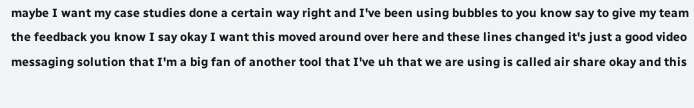maybe I want my case studies done a certain way right and I've been using bubbles to you know say to give my team the feedback you know I say okay I want this moved around over here and these lines changed it's just a good video messaging solution that I'm a big fan of another tool that I've uh that we are using is called air share okay and this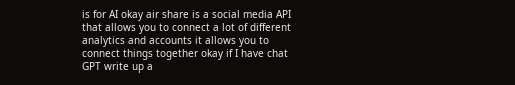is for AI okay air share is a social media API that allows you to connect a lot of different analytics and accounts it allows you to connect things together okay if I have chat GPT write up a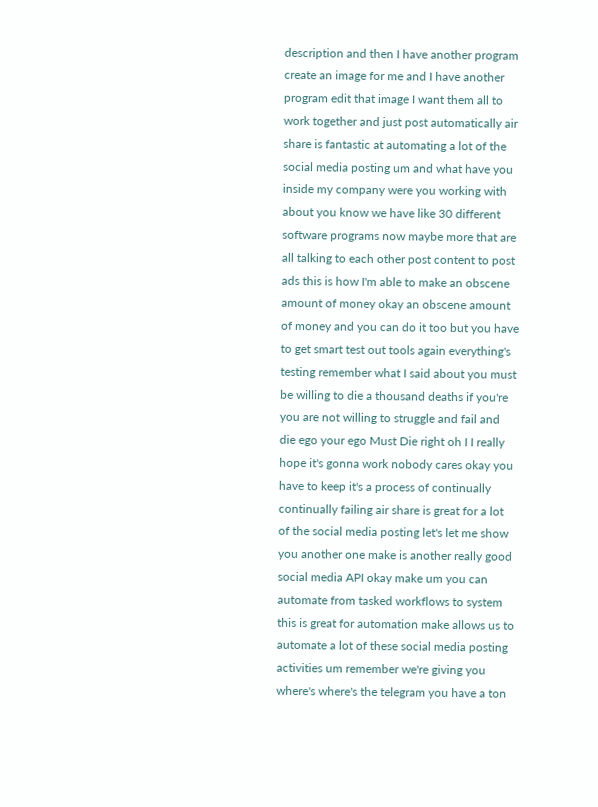description and then I have another program create an image for me and I have another program edit that image I want them all to work together and just post automatically air share is fantastic at automating a lot of the social media posting um and what have you inside my company were you working with about you know we have like 30 different software programs now maybe more that are all talking to each other post content to post ads this is how I'm able to make an obscene amount of money okay an obscene amount of money and you can do it too but you have to get smart test out tools again everything's testing remember what I said about you must be willing to die a thousand deaths if you're you are not willing to struggle and fail and die ego your ego Must Die right oh I I really hope it's gonna work nobody cares okay you have to keep it's a process of continually continually failing air share is great for a lot of the social media posting let's let me show you another one make is another really good social media API okay make um you can automate from tasked workflows to system this is great for automation make allows us to automate a lot of these social media posting activities um remember we're giving you where's where's the telegram you have a ton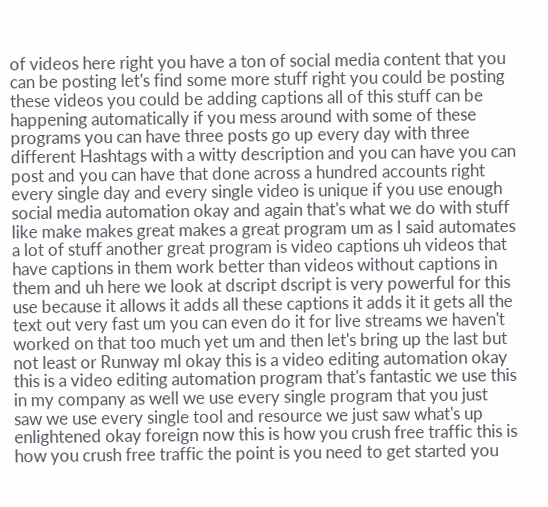of videos here right you have a ton of social media content that you can be posting let's find some more stuff right you could be posting these videos you could be adding captions all of this stuff can be happening automatically if you mess around with some of these programs you can have three posts go up every day with three different Hashtags with a witty description and you can have you can post and you can have that done across a hundred accounts right every single day and every single video is unique if you use enough social media automation okay and again that's what we do with stuff like make makes great makes a great program um as I said automates a lot of stuff another great program is video captions uh videos that have captions in them work better than videos without captions in them and uh here we look at dscript dscript is very powerful for this use because it allows it adds all these captions it adds it it gets all the text out very fast um you can even do it for live streams we haven't worked on that too much yet um and then let's bring up the last but not least or Runway ml okay this is a video editing automation okay this is a video editing automation program that's fantastic we use this in my company as well we use every single program that you just saw we use every single tool and resource we just saw what's up enlightened okay foreign now this is how you crush free traffic this is how you crush free traffic the point is you need to get started you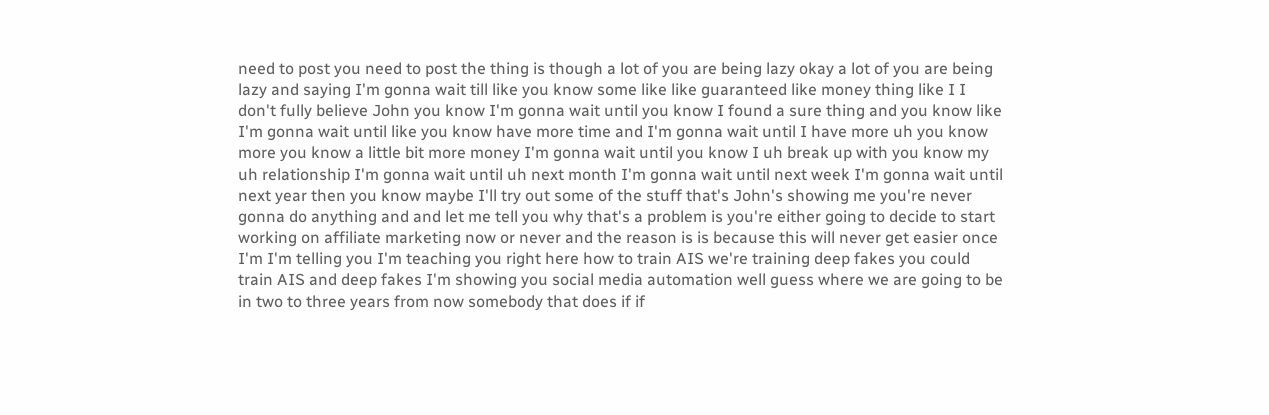need to post you need to post the thing is though a lot of you are being lazy okay a lot of you are being lazy and saying I'm gonna wait till like you know some like like guaranteed like money thing like I I don't fully believe John you know I'm gonna wait until you know I found a sure thing and you know like I'm gonna wait until like you know have more time and I'm gonna wait until I have more uh you know more you know a little bit more money I'm gonna wait until you know I uh break up with you know my uh relationship I'm gonna wait until uh next month I'm gonna wait until next week I'm gonna wait until next year then you know maybe I'll try out some of the stuff that's John's showing me you're never gonna do anything and and let me tell you why that's a problem is you're either going to decide to start working on affiliate marketing now or never and the reason is is because this will never get easier once I'm I'm telling you I'm teaching you right here how to train AIS we're training deep fakes you could train AIS and deep fakes I'm showing you social media automation well guess where we are going to be in two to three years from now somebody that does if if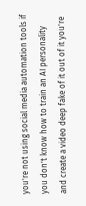you're not using social media automation tools if you don't know how to train an AI personality and create a video deep fake of it out of it you're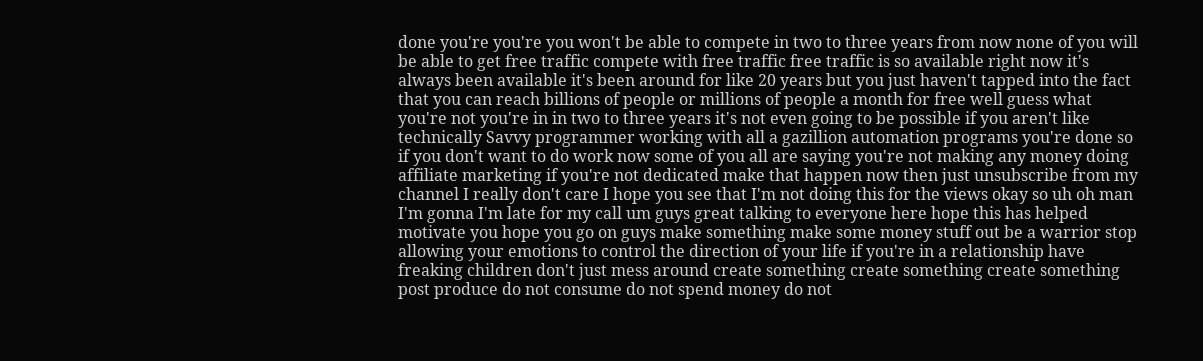done you're you're you won't be able to compete in two to three years from now none of you will be able to get free traffic compete with free traffic free traffic is so available right now it's always been available it's been around for like 20 years but you just haven't tapped into the fact that you can reach billions of people or millions of people a month for free well guess what you're not you're in in two to three years it's not even going to be possible if you aren't like technically Savvy programmer working with all a gazillion automation programs you're done so if you don't want to do work now some of you all are saying you're not making any money doing affiliate marketing if you're not dedicated make that happen now then just unsubscribe from my channel I really don't care I hope you see that I'm not doing this for the views okay so uh oh man I'm gonna I'm late for my call um guys great talking to everyone here hope this has helped motivate you hope you go on guys make something make some money stuff out be a warrior stop allowing your emotions to control the direction of your life if you're in a relationship have freaking children don't just mess around create something create something create something post produce do not consume do not spend money do not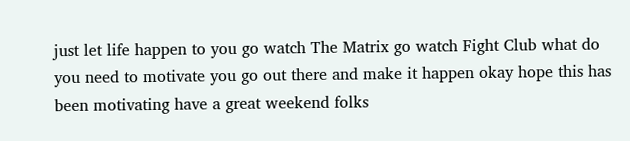just let life happen to you go watch The Matrix go watch Fight Club what do you need to motivate you go out there and make it happen okay hope this has been motivating have a great weekend folks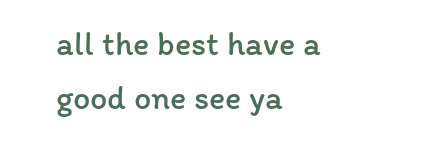all the best have a good one see ya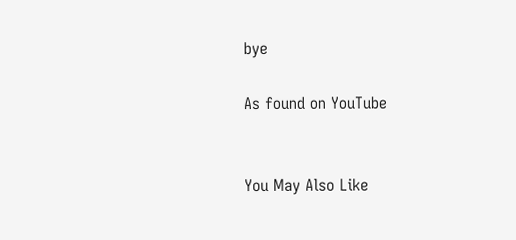bye

As found on YouTube


You May Also Like